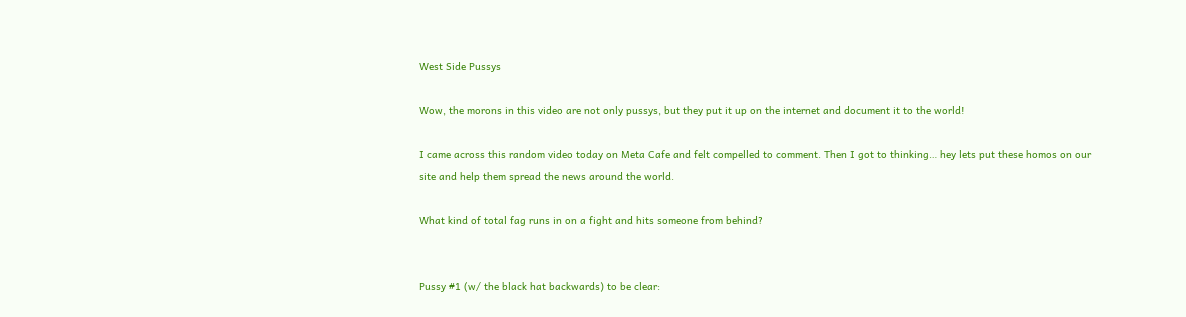West Side Pussys

Wow, the morons in this video are not only pussys, but they put it up on the internet and document it to the world!

I came across this random video today on Meta Cafe and felt compelled to comment. Then I got to thinking… hey lets put these homos on our site and help them spread the news around the world.

What kind of total fag runs in on a fight and hits someone from behind?


Pussy #1 (w/ the black hat backwards) to be clear: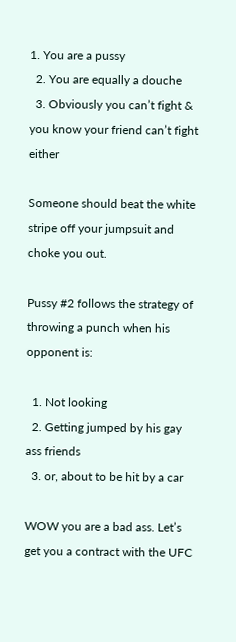1. You are a pussy
  2. You are equally a douche
  3. Obviously you can’t fight & you know your friend can’t fight either

Someone should beat the white stripe off your jumpsuit and choke you out.

Pussy #2 follows the strategy of throwing a punch when his opponent is:

  1. Not looking
  2. Getting jumped by his gay ass friends
  3. or, about to be hit by a car

WOW you are a bad ass. Let’s get you a contract with the UFC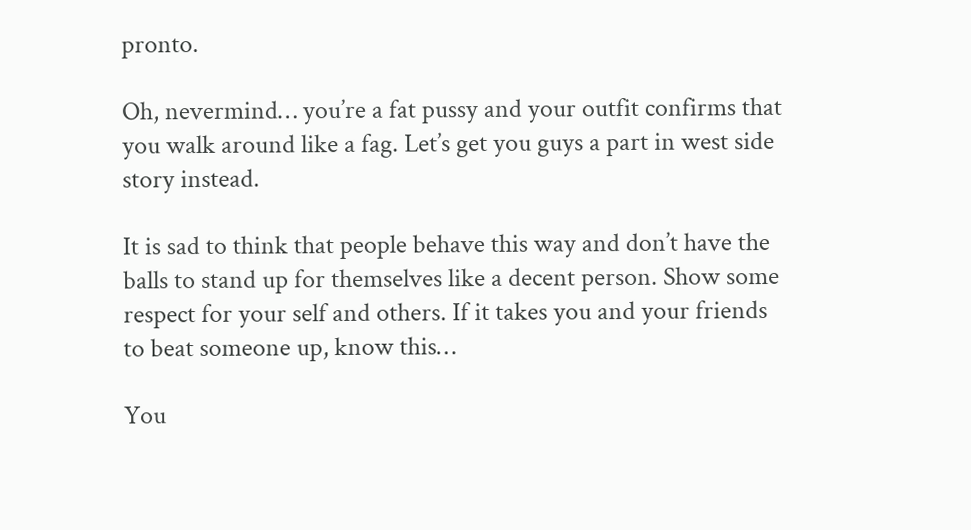pronto.

Oh, nevermind… you’re a fat pussy and your outfit confirms that you walk around like a fag. Let’s get you guys a part in west side story instead.

It is sad to think that people behave this way and don’t have the balls to stand up for themselves like a decent person. Show some respect for your self and others. If it takes you and your friends to beat someone up, know this…

You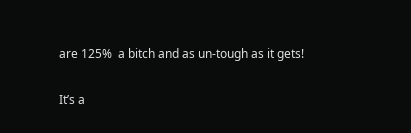are 125%  a bitch and as un-tough as it gets!

It’s a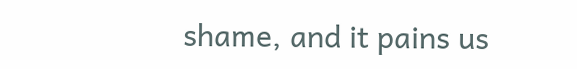shame, and it pains us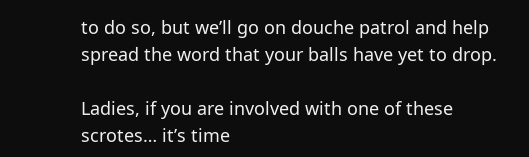to do so, but we’ll go on douche patrol and help spread the word that your balls have yet to drop.

Ladies, if you are involved with one of these scrotes… it’s time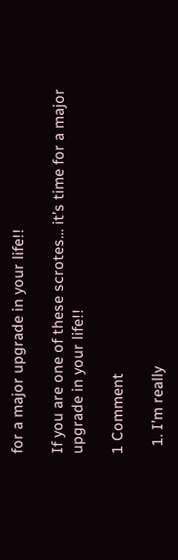for a major upgrade in your life!!

If you are one of these scrotes… it’s time for a major upgrade in your life!!

1 Comment

  1. I’m really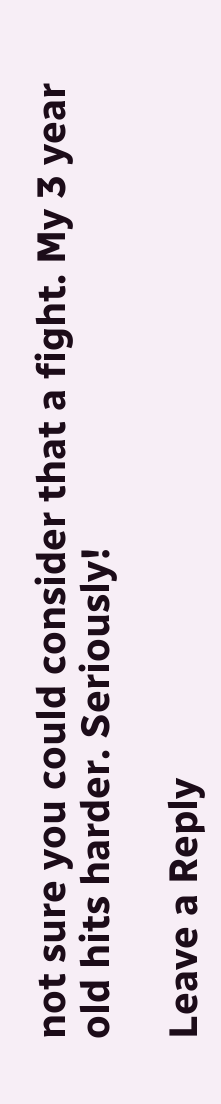not sure you could consider that a fight. My 3 year old hits harder. Seriously!

Leave a Reply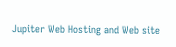Jupiter Web Hosting and Web site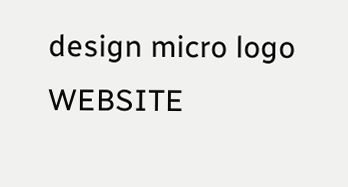design micro logo WEBSITE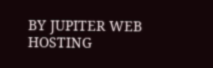BY JUPITER WEB HOSTING